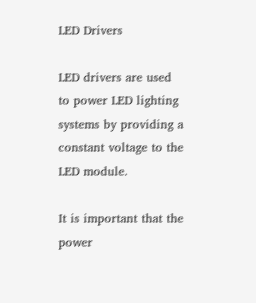LED Drivers

LED drivers are used to power LED lighting systems by providing a constant voltage to the LED module.

It is important that the power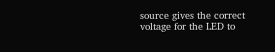source gives the correct voltage for the LED to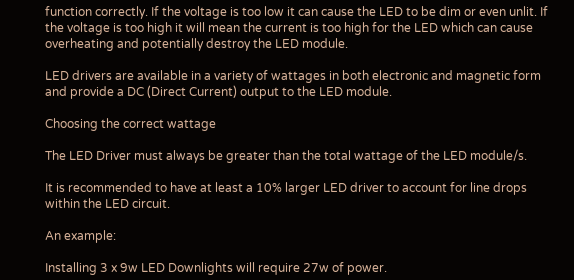function correctly. If the voltage is too low it can cause the LED to be dim or even unlit. If the voltage is too high it will mean the current is too high for the LED which can cause overheating and potentially destroy the LED module.

LED drivers are available in a variety of wattages in both electronic and magnetic form and provide a DC (Direct Current) output to the LED module.

Choosing the correct wattage

The LED Driver must always be greater than the total wattage of the LED module/s.

It is recommended to have at least a 10% larger LED driver to account for line drops within the LED circuit.

An example:

Installing 3 x 9w LED Downlights will require 27w of power.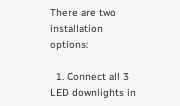There are two installation options:

  1. Connect all 3 LED downlights in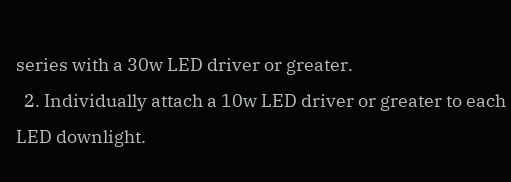series with a 30w LED driver or greater.
  2. Individually attach a 10w LED driver or greater to each LED downlight.